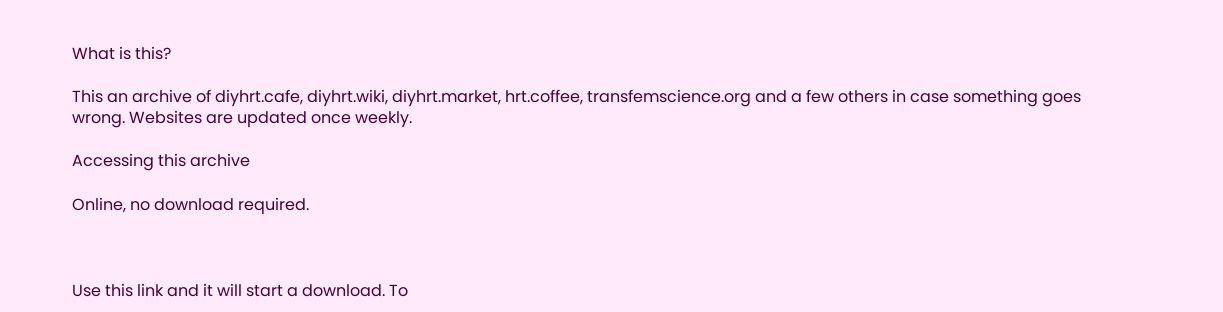What is this?

This an archive of diyhrt.cafe, diyhrt.wiki, diyhrt.market, hrt.coffee, transfemscience.org and a few others in case something goes wrong. Websites are updated once weekly.

Accessing this archive

Online, no download required.



Use this link and it will start a download. To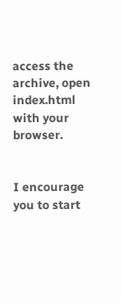access the archive, open index.html with your browser.


I encourage you to start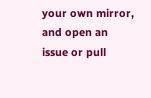your own mirror, and open an issue or pull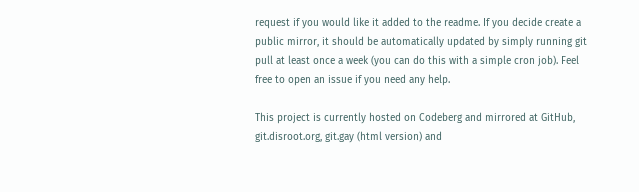request if you would like it added to the readme. If you decide create a public mirror, it should be automatically updated by simply running git pull at least once a week (you can do this with a simple cron job). Feel free to open an issue if you need any help.

This project is currently hosted on Codeberg and mirrored at GitHub, git.disroot.org, git.gay (html version) and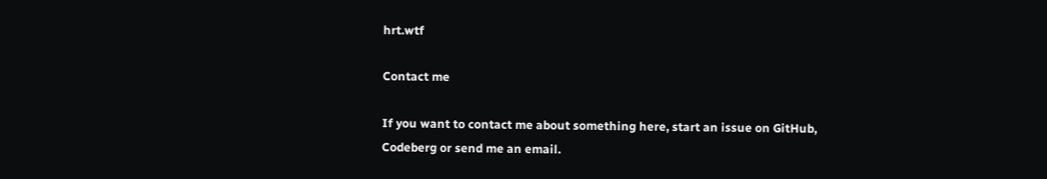hrt.wtf

Contact me

If you want to contact me about something here, start an issue on GitHub, Codeberg or send me an email.